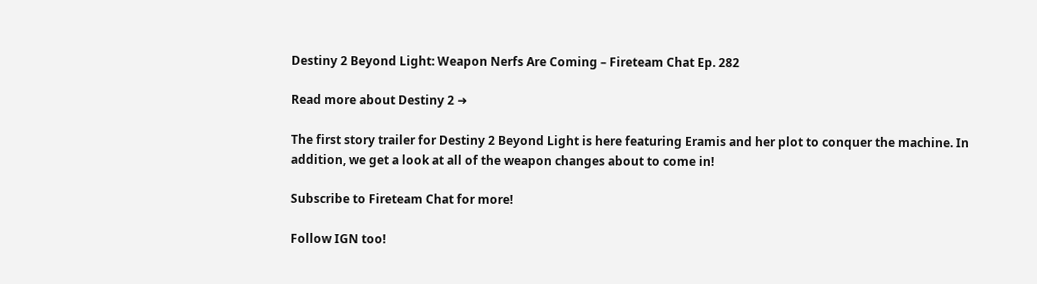Destiny 2 Beyond Light: Weapon Nerfs Are Coming – Fireteam Chat Ep. 282

Read more about Destiny 2 ➜

The first story trailer for Destiny 2 Beyond Light is here featuring Eramis and her plot to conquer the machine. In addition, we get a look at all of the weapon changes about to come in!

Subscribe to Fireteam Chat for more!

Follow IGN too!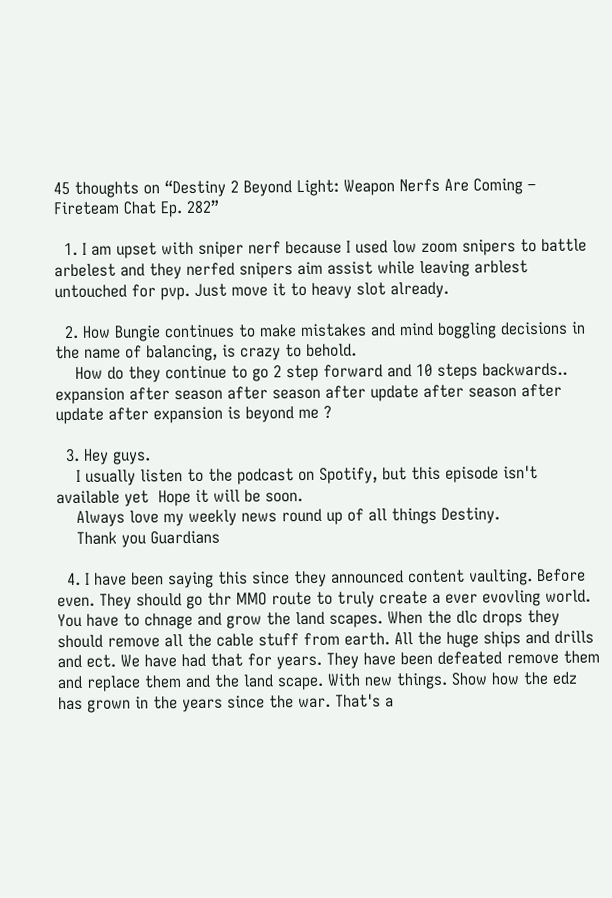45 thoughts on “Destiny 2 Beyond Light: Weapon Nerfs Are Coming – Fireteam Chat Ep. 282”

  1. I am upset with sniper nerf because I used low zoom snipers to battle arbelest and they nerfed snipers aim assist while leaving arblest untouched for pvp. Just move it to heavy slot already.

  2. How Bungie continues to make mistakes and mind boggling decisions in the name of balancing, is crazy to behold.
    How do they continue to go 2 step forward and 10 steps backwards.. expansion after season after season after update after season after update after expansion is beyond me ?

  3. Hey guys.
    I usually listen to the podcast on Spotify, but this episode isn't available yet  Hope it will be soon.
    Always love my weekly news round up of all things Destiny.
    Thank you Guardians

  4. I have been saying this since they announced content vaulting. Before even. They should go thr MMO route to truly create a ever evovling world. You have to chnage and grow the land scapes. When the dlc drops they should remove all the cable stuff from earth. All the huge ships and drills and ect. We have had that for years. They have been defeated remove them and replace them and the land scape. With new things. Show how the edz has grown in the years since the war. That's a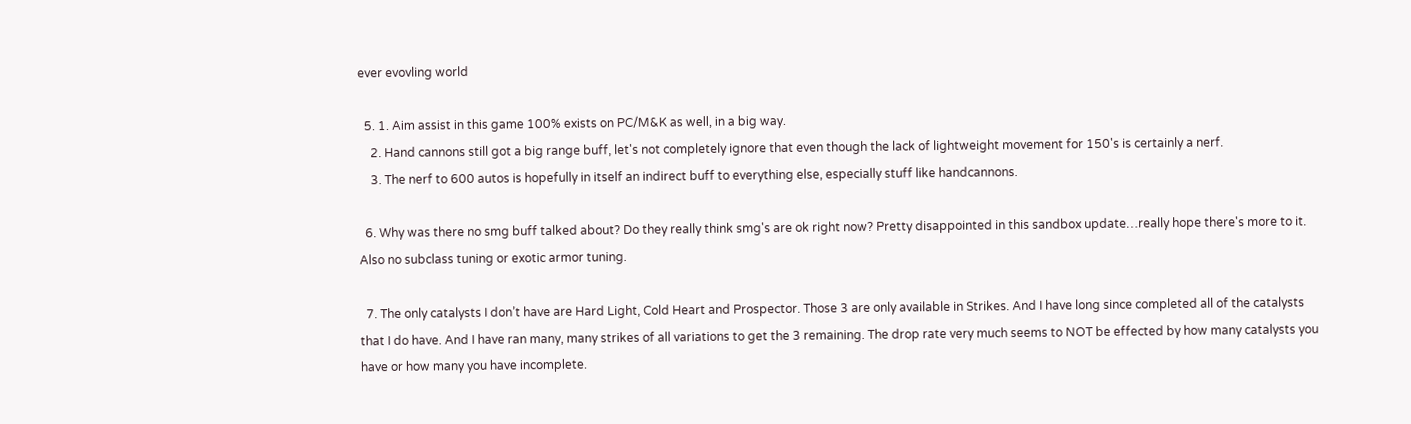ever evovling world

  5. 1. Aim assist in this game 100% exists on PC/M&K as well, in a big way.
    2. Hand cannons still got a big range buff, let's not completely ignore that even though the lack of lightweight movement for 150's is certainly a nerf.
    3. The nerf to 600 autos is hopefully in itself an indirect buff to everything else, especially stuff like handcannons.

  6. Why was there no smg buff talked about? Do they really think smg's are ok right now? Pretty disappointed in this sandbox update…really hope there's more to it. Also no subclass tuning or exotic armor tuning.

  7. The only catalysts I don’t have are Hard Light, Cold Heart and Prospector. Those 3 are only available in Strikes. And I have long since completed all of the catalysts that I do have. And I have ran many, many strikes of all variations to get the 3 remaining. The drop rate very much seems to NOT be effected by how many catalysts you have or how many you have incomplete.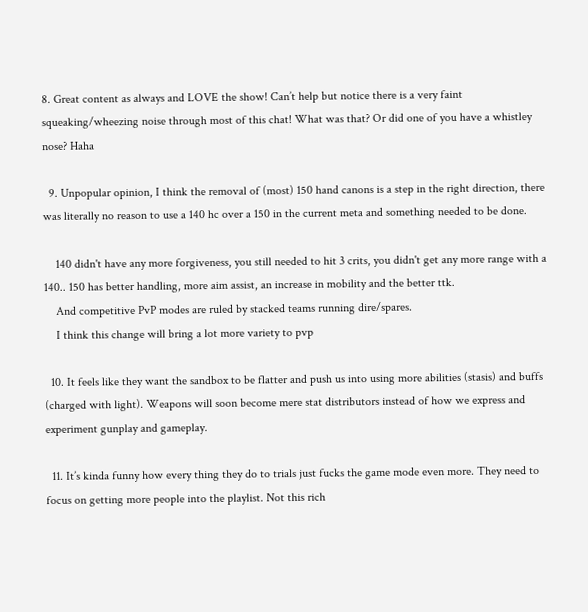8. Great content as always and LOVE the show! Can’t help but notice there is a very faint squeaking/wheezing noise through most of this chat! What was that? Or did one of you have a whistley nose? Haha

  9. Unpopular opinion, I think the removal of (most) 150 hand canons is a step in the right direction, there was literally no reason to use a 140 hc over a 150 in the current meta and something needed to be done.

    140 didn't have any more forgiveness, you still needed to hit 3 crits, you didn't get any more range with a 140.. 150 has better handling, more aim assist, an increase in mobility and the better ttk.
    And competitive PvP modes are ruled by stacked teams running dire/spares.
    I think this change will bring a lot more variety to pvp

  10. It feels like they want the sandbox to be flatter and push us into using more abilities (stasis) and buffs (charged with light). Weapons will soon become mere stat distributors instead of how we express and experiment gunplay and gameplay.

  11. It’s kinda funny how every thing they do to trials just fucks the game mode even more. They need to focus on getting more people into the playlist. Not this rich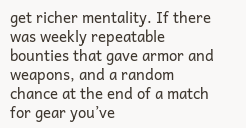get richer mentality. If there was weekly repeatable bounties that gave armor and weapons, and a random chance at the end of a match for gear you’ve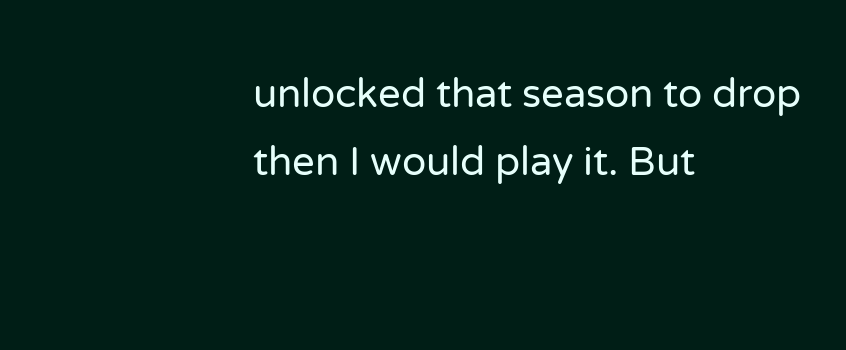unlocked that season to drop then I would play it. But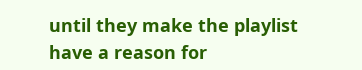until they make the playlist have a reason for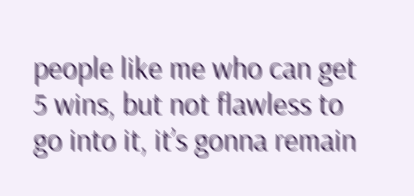people like me who can get 5 wins, but not flawless to go into it, it’s gonna remain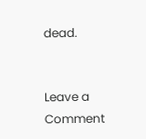dead.


Leave a Comment